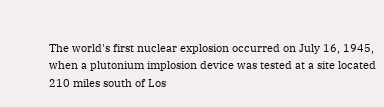The world's first nuclear explosion occurred on July 16, 1945, when a plutonium implosion device was tested at a site located 210 miles south of Los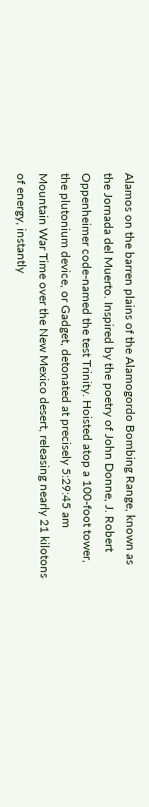Alamos on the barren plains of the Alamogordo Bombing Range, known as the Jornada del Muerto. Inspired by the poetry of John Donne, J. Robert Oppenheimer code-named the test Trinity. Hoisted atop a 100-foot tower, the plutonium device, or Gadget, detonated at precisely 5:29:45 am Mountain War Time over the New Mexico desert, releasing nearly 21 kilotons of energy, instantly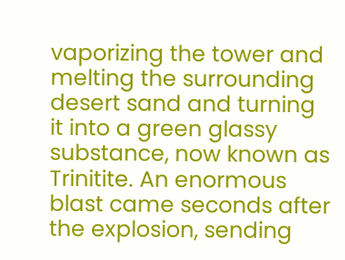vaporizing the tower and melting the surrounding desert sand and turning it into a green glassy substance, now known as Trinitite. An enormous blast came seconds after the explosion, sending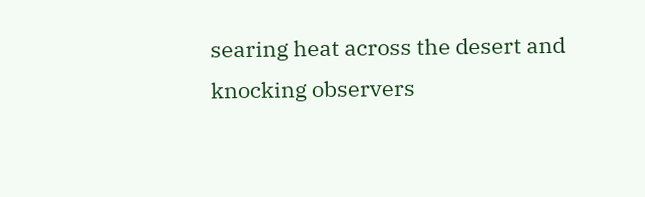searing heat across the desert and knocking observers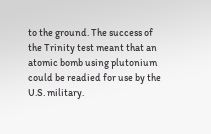to the ground. The success of the Trinity test meant that an atomic bomb using plutonium could be readied for use by the U.S. military.